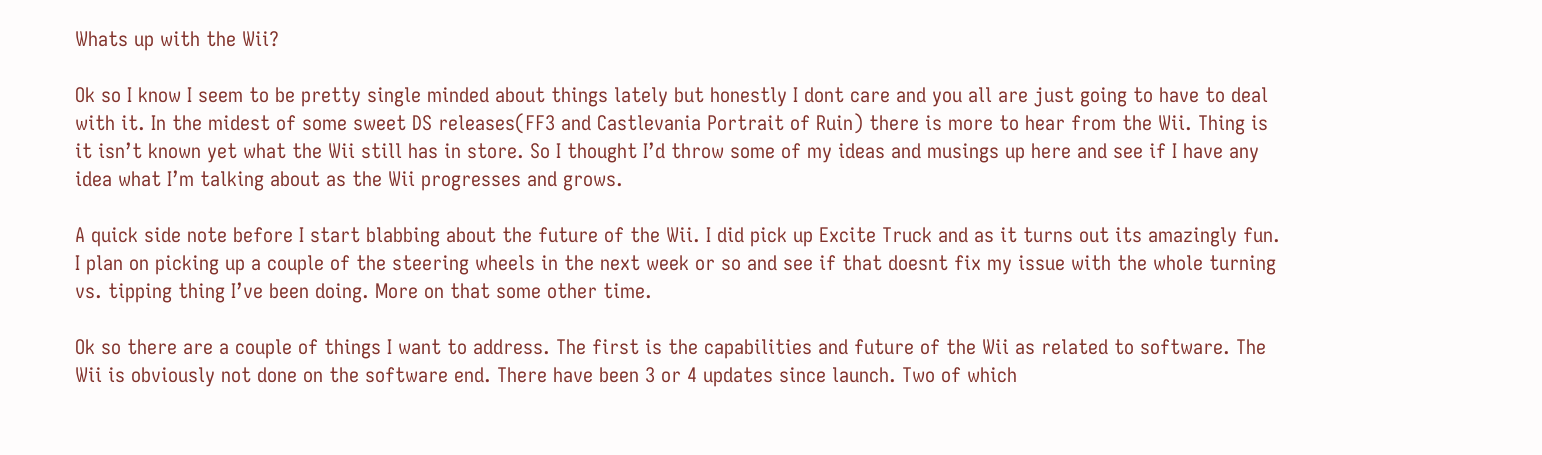Whats up with the Wii?

Ok so I know I seem to be pretty single minded about things lately but honestly I dont care and you all are just going to have to deal with it. In the midest of some sweet DS releases(FF3 and Castlevania Portrait of Ruin) there is more to hear from the Wii. Thing is it isn’t known yet what the Wii still has in store. So I thought I’d throw some of my ideas and musings up here and see if I have any idea what I’m talking about as the Wii progresses and grows.

A quick side note before I start blabbing about the future of the Wii. I did pick up Excite Truck and as it turns out its amazingly fun. I plan on picking up a couple of the steering wheels in the next week or so and see if that doesnt fix my issue with the whole turning vs. tipping thing I’ve been doing. More on that some other time.

Ok so there are a couple of things I want to address. The first is the capabilities and future of the Wii as related to software. The Wii is obviously not done on the software end. There have been 3 or 4 updates since launch. Two of which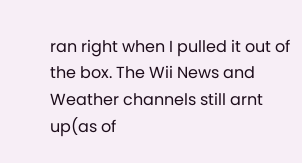ran right when I pulled it out of the box. The Wii News and Weather channels still arnt up(as of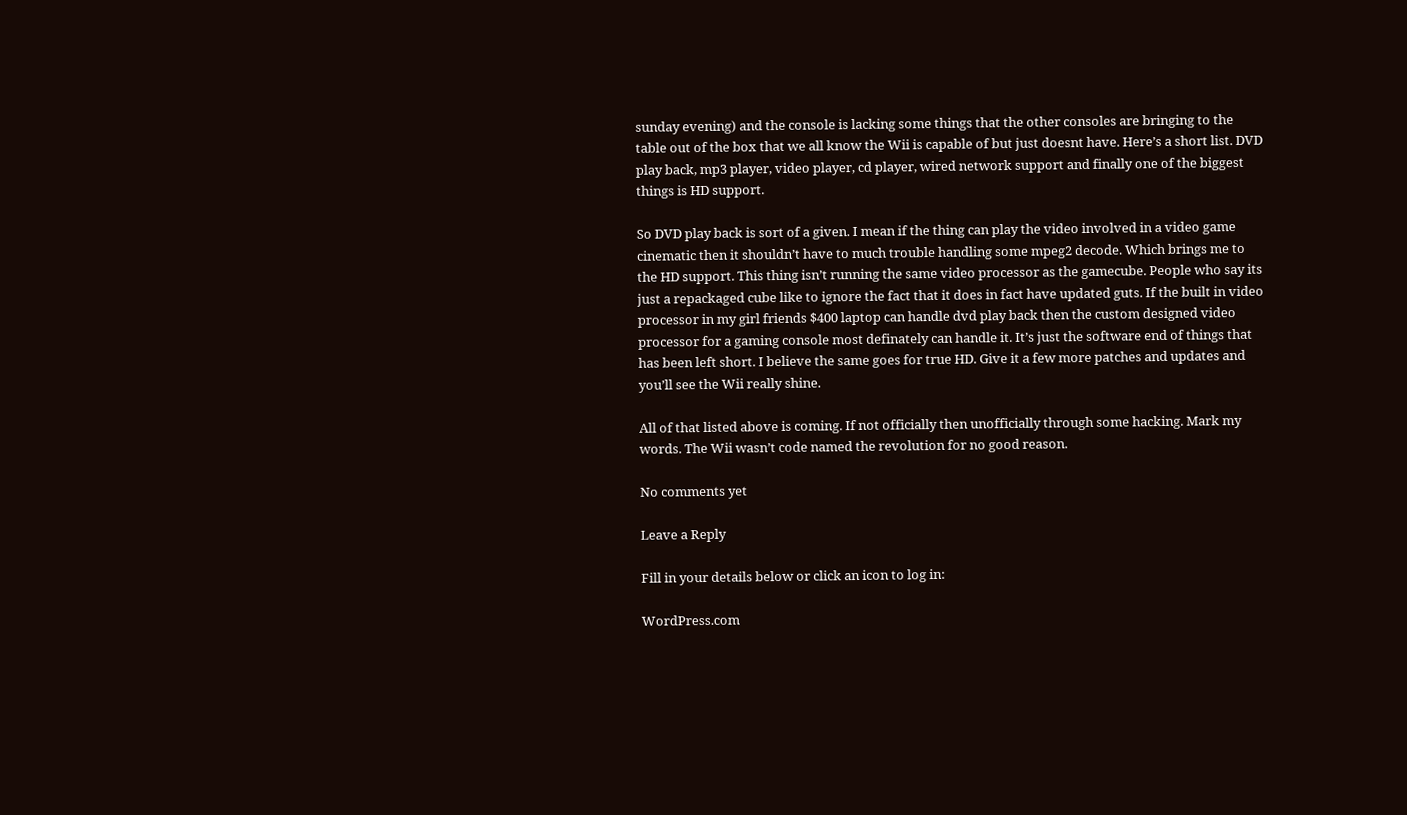sunday evening) and the console is lacking some things that the other consoles are bringing to the table out of the box that we all know the Wii is capable of but just doesnt have. Here’s a short list. DVD play back, mp3 player, video player, cd player, wired network support and finally one of the biggest things is HD support.

So DVD play back is sort of a given. I mean if the thing can play the video involved in a video game cinematic then it shouldn’t have to much trouble handling some mpeg2 decode. Which brings me to the HD support. This thing isn’t running the same video processor as the gamecube. People who say its just a repackaged cube like to ignore the fact that it does in fact have updated guts. If the built in video processor in my girl friends $400 laptop can handle dvd play back then the custom designed video processor for a gaming console most definately can handle it. It’s just the software end of things that has been left short. I believe the same goes for true HD. Give it a few more patches and updates and you’ll see the Wii really shine.

All of that listed above is coming. If not officially then unofficially through some hacking. Mark my words. The Wii wasn’t code named the revolution for no good reason.

No comments yet

Leave a Reply

Fill in your details below or click an icon to log in:

WordPress.com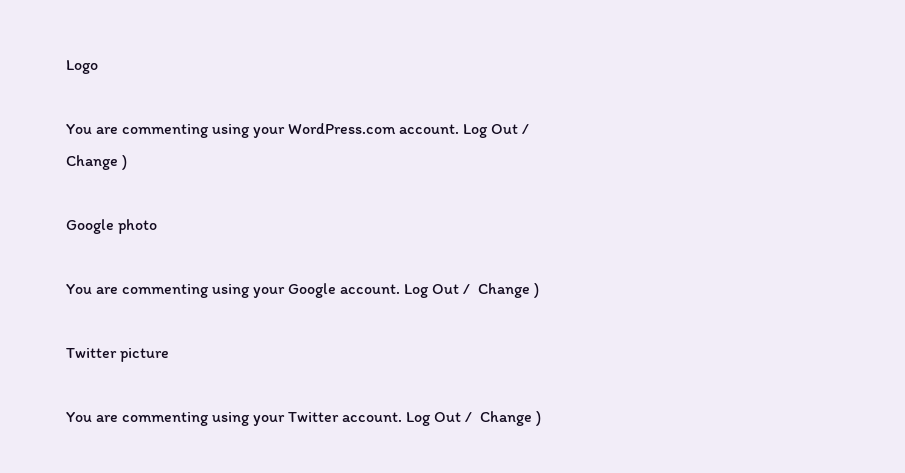Logo

You are commenting using your WordPress.com account. Log Out /  Change )

Google photo

You are commenting using your Google account. Log Out /  Change )

Twitter picture

You are commenting using your Twitter account. Log Out /  Change )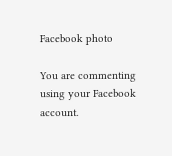Facebook photo

You are commenting using your Facebook account.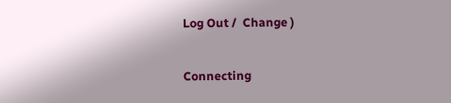Log Out /  Change )

Connecting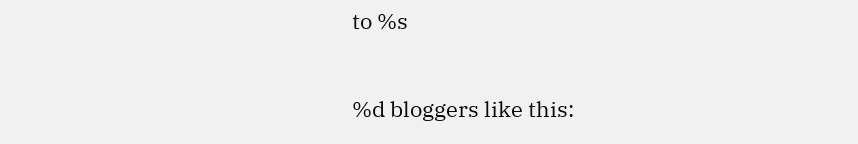to %s

%d bloggers like this: